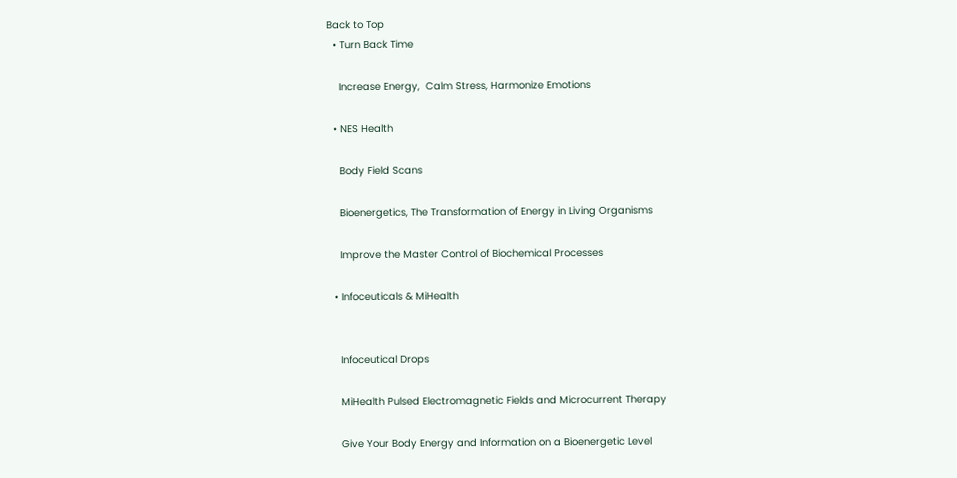Back to Top
  • Turn Back Time

    Increase Energy,  Calm Stress, Harmonize Emotions

  • NES Health

    Body Field Scans

    Bioenergetics, The Transformation of Energy in Living Organisms

    Improve the Master Control of Biochemical Processes

  • Infoceuticals & MiHealth


    Infoceutical Drops

    MiHealth Pulsed Electromagnetic Fields and Microcurrent Therapy

    Give Your Body Energy and Information on a Bioenergetic Level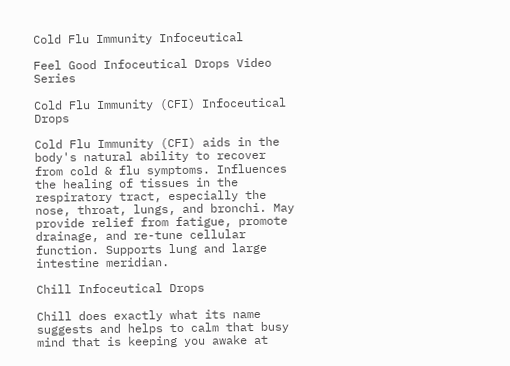Cold Flu Immunity Infoceutical

Feel Good Infoceutical Drops Video Series

Cold Flu Immunity (CFI) Infoceutical Drops

Cold Flu Immunity (CFI) aids in the body's natural ability to recover from cold & flu symptoms. Influences the healing of tissues in the respiratory tract, especially the nose, throat, lungs, and bronchi. May provide relief from fatigue, promote drainage, and re-tune cellular function. Supports lung and large intestine meridian.

Chill Infoceutical Drops

Chill does exactly what its name suggests and helps to calm that busy mind that is keeping you awake at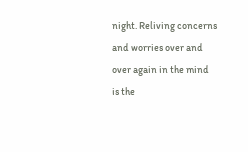night. Reliving concerns and worries over and over again in the mind is the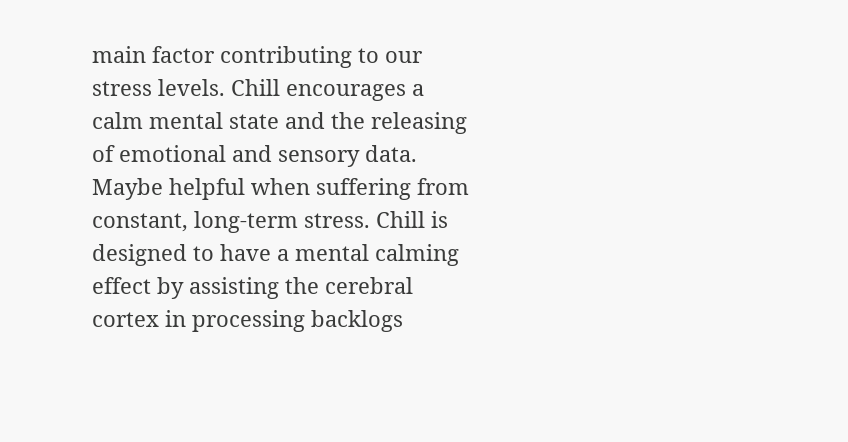main factor contributing to our stress levels. Chill encourages a calm mental state and the releasing of emotional and sensory data. Maybe helpful when suffering from constant, long-term stress. Chill is designed to have a mental calming effect by assisting the cerebral cortex in processing backlogs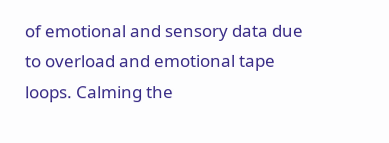of emotional and sensory data due to overload and emotional tape loops. Calming the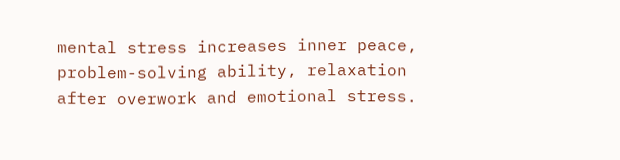mental stress increases inner peace, problem-solving ability, relaxation after overwork and emotional stress.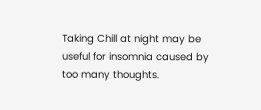Taking Chill at night may be useful for insomnia caused by too many thoughts.